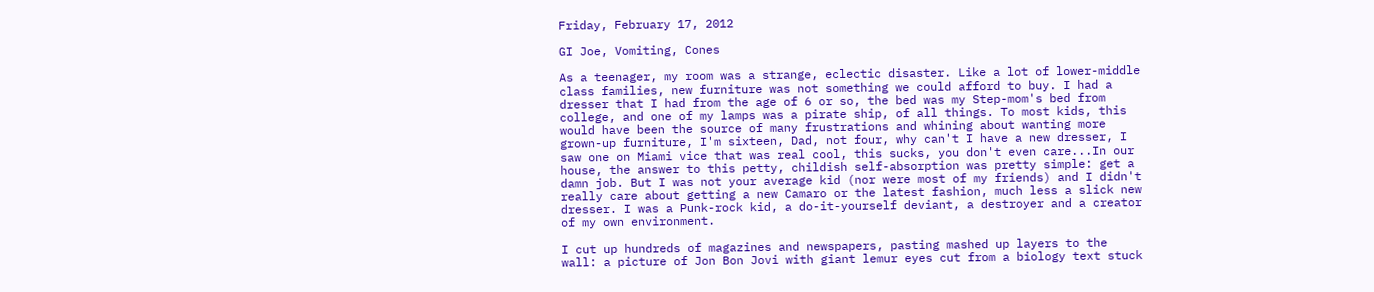Friday, February 17, 2012

GI Joe, Vomiting, Cones

As a teenager, my room was a strange, eclectic disaster. Like a lot of lower-middle class families, new furniture was not something we could afford to buy. I had a dresser that I had from the age of 6 or so, the bed was my Step-mom's bed from college, and one of my lamps was a pirate ship, of all things. To most kids, this would have been the source of many frustrations and whining about wanting more grown-up furniture, I'm sixteen, Dad, not four, why can't I have a new dresser, I saw one on Miami vice that was real cool, this sucks, you don't even care...In our house, the answer to this petty, childish self-absorption was pretty simple: get a damn job. But I was not your average kid (nor were most of my friends) and I didn't really care about getting a new Camaro or the latest fashion, much less a slick new dresser. I was a Punk-rock kid, a do-it-yourself deviant, a destroyer and a creator of my own environment.

I cut up hundreds of magazines and newspapers, pasting mashed up layers to the wall: a picture of Jon Bon Jovi with giant lemur eyes cut from a biology text stuck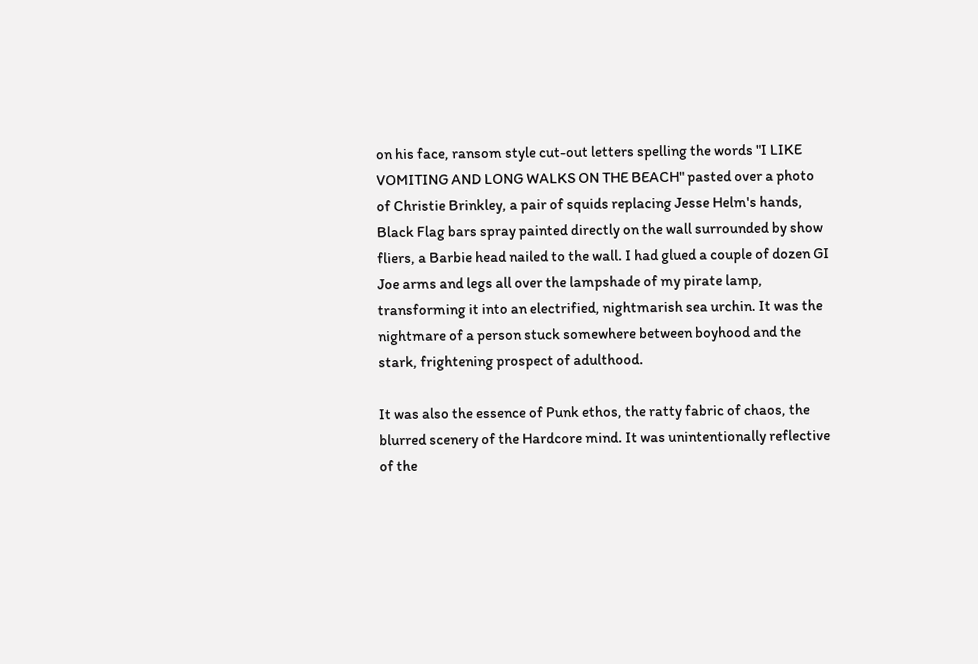on his face, ransom style cut-out letters spelling the words "I LIKE VOMITING AND LONG WALKS ON THE BEACH" pasted over a photo of Christie Brinkley, a pair of squids replacing Jesse Helm's hands, Black Flag bars spray painted directly on the wall surrounded by show fliers, a Barbie head nailed to the wall. I had glued a couple of dozen GI Joe arms and legs all over the lampshade of my pirate lamp, transforming it into an electrified, nightmarish sea urchin. It was the nightmare of a person stuck somewhere between boyhood and the stark, frightening prospect of adulthood.

It was also the essence of Punk ethos, the ratty fabric of chaos, the blurred scenery of the Hardcore mind. It was unintentionally reflective of the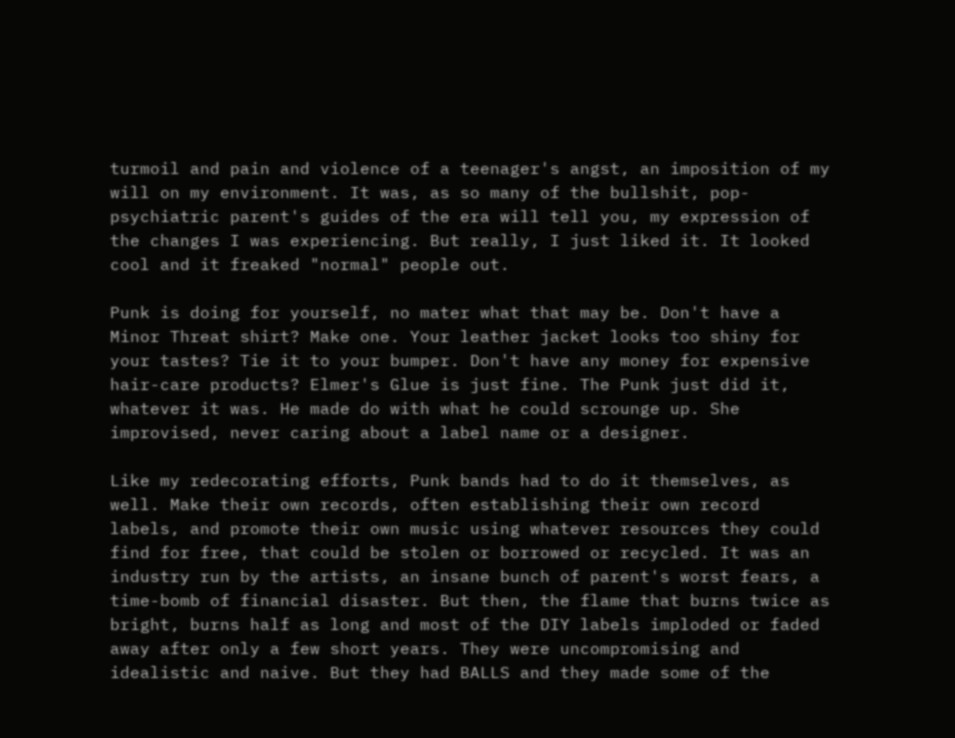turmoil and pain and violence of a teenager's angst, an imposition of my will on my environment. It was, as so many of the bullshit, pop-psychiatric parent's guides of the era will tell you, my expression of the changes I was experiencing. But really, I just liked it. It looked cool and it freaked "normal" people out.

Punk is doing for yourself, no mater what that may be. Don't have a Minor Threat shirt? Make one. Your leather jacket looks too shiny for your tastes? Tie it to your bumper. Don't have any money for expensive hair-care products? Elmer's Glue is just fine. The Punk just did it, whatever it was. He made do with what he could scrounge up. She improvised, never caring about a label name or a designer.

Like my redecorating efforts, Punk bands had to do it themselves, as well. Make their own records, often establishing their own record labels, and promote their own music using whatever resources they could find for free, that could be stolen or borrowed or recycled. It was an industry run by the artists, an insane bunch of parent's worst fears, a time-bomb of financial disaster. But then, the flame that burns twice as bright, burns half as long and most of the DIY labels imploded or faded away after only a few short years. They were uncompromising and idealistic and naive. But they had BALLS and they made some of the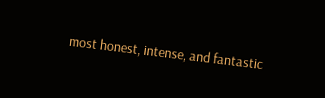most honest, intense, and fantastic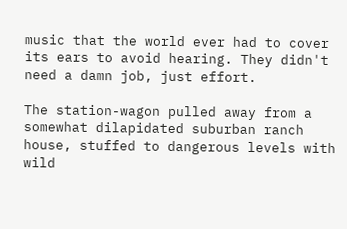music that the world ever had to cover its ears to avoid hearing. They didn't need a damn job, just effort.

The station-wagon pulled away from a somewhat dilapidated suburban ranch house, stuffed to dangerous levels with wild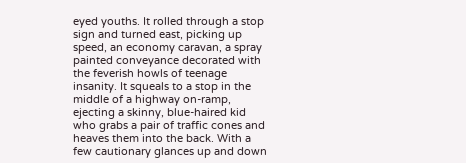eyed youths. It rolled through a stop sign and turned east, picking up speed, an economy caravan, a spray painted conveyance decorated with the feverish howls of teenage insanity. It squeals to a stop in the middle of a highway on-ramp, ejecting a skinny, blue-haired kid who grabs a pair of traffic cones and heaves them into the back. With a few cautionary glances up and down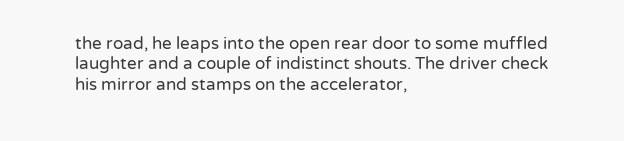the road, he leaps into the open rear door to some muffled laughter and a couple of indistinct shouts. The driver check his mirror and stamps on the accelerator,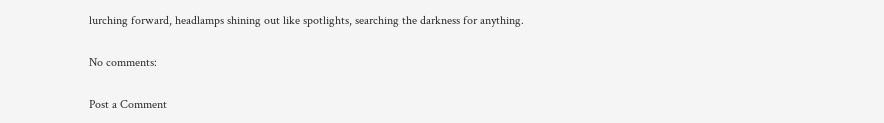lurching forward, headlamps shining out like spotlights, searching the darkness for anything.

No comments:

Post a Comment